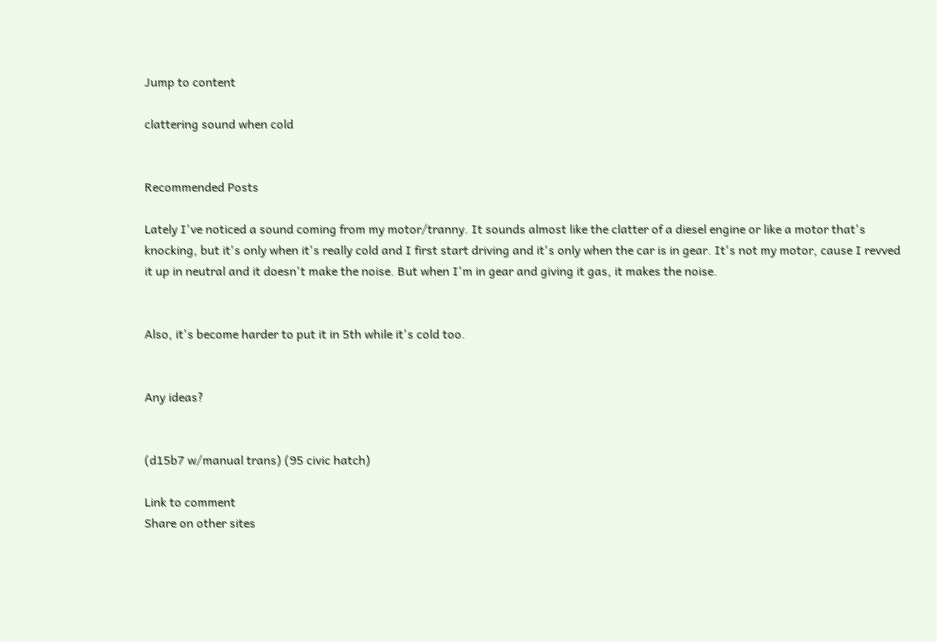Jump to content

clattering sound when cold


Recommended Posts

Lately I've noticed a sound coming from my motor/tranny. It sounds almost like the clatter of a diesel engine or like a motor that's knocking, but it's only when it's really cold and I first start driving and it's only when the car is in gear. It's not my motor, cause I revved it up in neutral and it doesn't make the noise. But when I'm in gear and giving it gas, it makes the noise.


Also, it's become harder to put it in 5th while it's cold too.


Any ideas?


(d15b7 w/manual trans) (95 civic hatch)

Link to comment
Share on other sites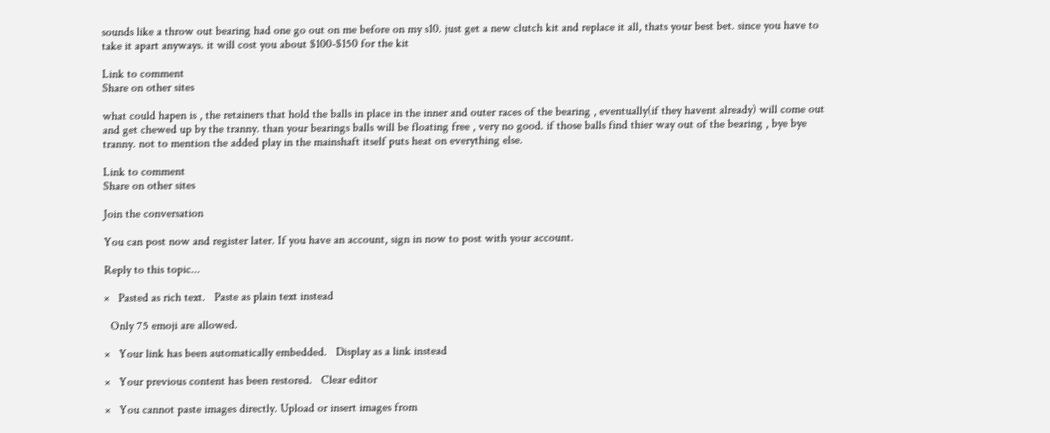sounds like a throw out bearing had one go out on me before on my s10. just get a new clutch kit and replace it all, thats your best bet. since you have to take it apart anyways. it will cost you about $100-$150 for the kit

Link to comment
Share on other sites

what could hapen is , the retainers that hold the balls in place in the inner and outer races of the bearing , eventually(if they havent already) will come out and get chewed up by the tranny. than your bearings balls will be floating free , very no good. if those balls find thier way out of the bearing , bye bye tranny. not to mention the added play in the mainshaft itself puts heat on everything else.

Link to comment
Share on other sites

Join the conversation

You can post now and register later. If you have an account, sign in now to post with your account.

Reply to this topic...

×   Pasted as rich text.   Paste as plain text instead

  Only 75 emoji are allowed.

×   Your link has been automatically embedded.   Display as a link instead

×   Your previous content has been restored.   Clear editor

×   You cannot paste images directly. Upload or insert images from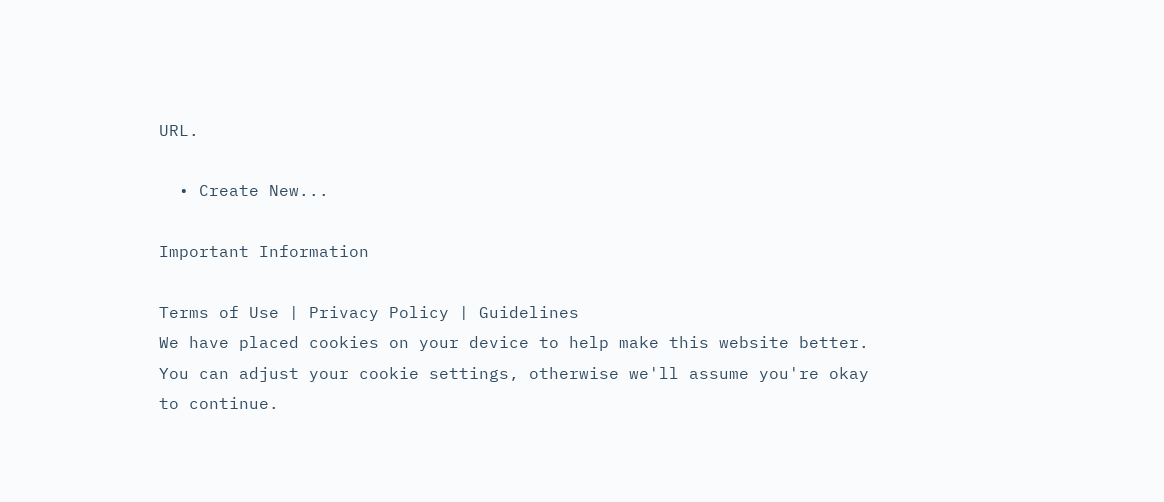URL.

  • Create New...

Important Information

Terms of Use | Privacy Policy | Guidelines
We have placed cookies on your device to help make this website better. You can adjust your cookie settings, otherwise we'll assume you're okay to continue.